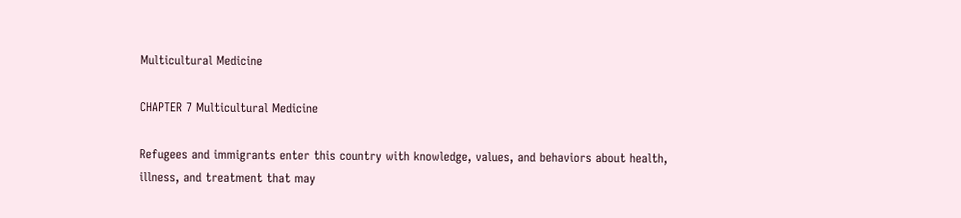Multicultural Medicine

CHAPTER 7 Multicultural Medicine

Refugees and immigrants enter this country with knowledge, values, and behaviors about health, illness, and treatment that may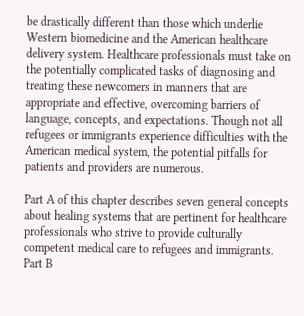be drastically different than those which underlie Western biomedicine and the American healthcare delivery system. Healthcare professionals must take on the potentially complicated tasks of diagnosing and treating these newcomers in manners that are appropriate and effective, overcoming barriers of language, concepts, and expectations. Though not all refugees or immigrants experience difficulties with the American medical system, the potential pitfalls for patients and providers are numerous.

Part A of this chapter describes seven general concepts about healing systems that are pertinent for healthcare professionals who strive to provide culturally competent medical care to refugees and immigrants. Part B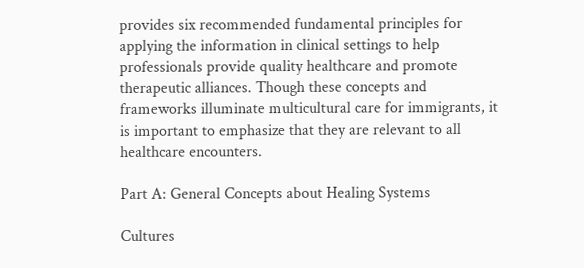provides six recommended fundamental principles for applying the information in clinical settings to help professionals provide quality healthcare and promote therapeutic alliances. Though these concepts and frameworks illuminate multicultural care for immigrants, it is important to emphasize that they are relevant to all healthcare encounters.

Part A: General Concepts about Healing Systems

Cultures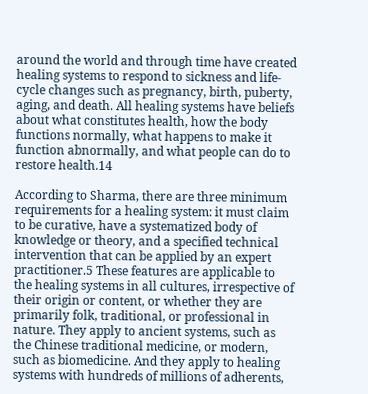around the world and through time have created healing systems to respond to sickness and life-cycle changes such as pregnancy, birth, puberty, aging, and death. All healing systems have beliefs about what constitutes health, how the body functions normally, what happens to make it function abnormally, and what people can do to restore health.14

According to Sharma, there are three minimum requirements for a healing system: it must claim to be curative, have a systematized body of knowledge or theory, and a specified technical intervention that can be applied by an expert practitioner.5 These features are applicable to the healing systems in all cultures, irrespective of their origin or content, or whether they are primarily folk, traditional, or professional in nature. They apply to ancient systems, such as the Chinese traditional medicine, or modern, such as biomedicine. And they apply to healing systems with hundreds of millions of adherents,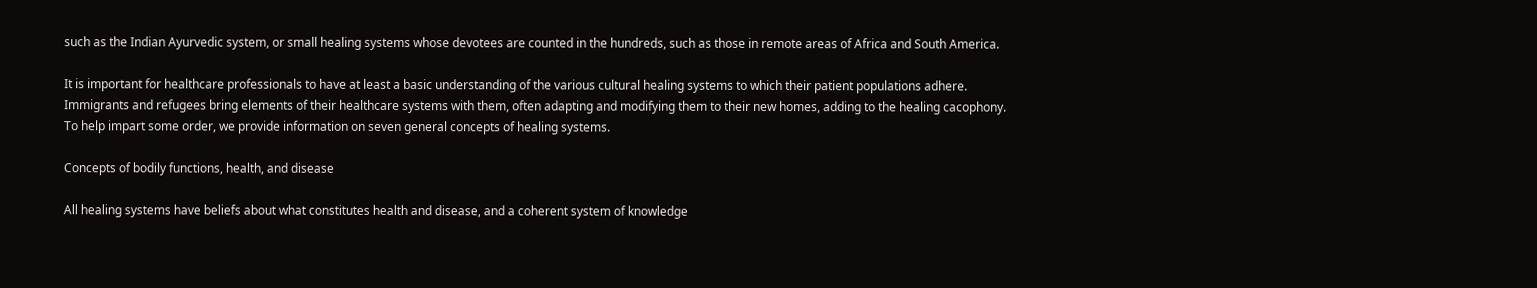such as the Indian Ayurvedic system, or small healing systems whose devotees are counted in the hundreds, such as those in remote areas of Africa and South America.

It is important for healthcare professionals to have at least a basic understanding of the various cultural healing systems to which their patient populations adhere. Immigrants and refugees bring elements of their healthcare systems with them, often adapting and modifying them to their new homes, adding to the healing cacophony. To help impart some order, we provide information on seven general concepts of healing systems.

Concepts of bodily functions, health, and disease

All healing systems have beliefs about what constitutes health and disease, and a coherent system of knowledge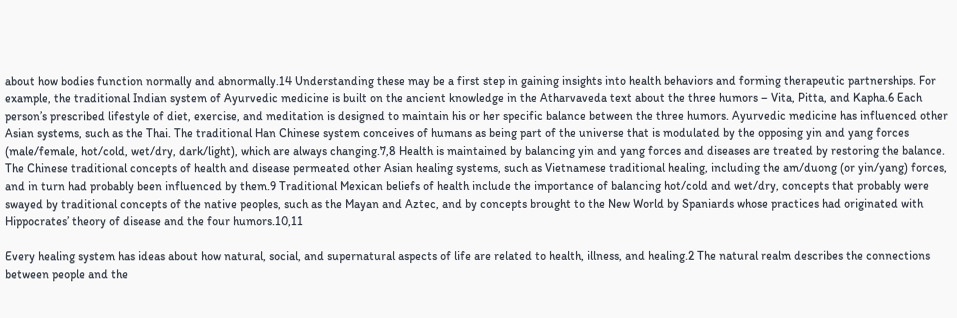about how bodies function normally and abnormally.14 Understanding these may be a first step in gaining insights into health behaviors and forming therapeutic partnerships. For example, the traditional Indian system of Ayurvedic medicine is built on the ancient knowledge in the Atharvaveda text about the three humors – Vita, Pitta, and Kapha.6 Each person’s prescribed lifestyle of diet, exercise, and meditation is designed to maintain his or her specific balance between the three humors. Ayurvedic medicine has influenced other Asian systems, such as the Thai. The traditional Han Chinese system conceives of humans as being part of the universe that is modulated by the opposing yin and yang forces (male/female, hot/cold, wet/dry, dark/light), which are always changing.7,8 Health is maintained by balancing yin and yang forces and diseases are treated by restoring the balance. The Chinese traditional concepts of health and disease permeated other Asian healing systems, such as Vietnamese traditional healing, including the am/duong (or yin/yang) forces, and in turn had probably been influenced by them.9 Traditional Mexican beliefs of health include the importance of balancing hot/cold and wet/dry, concepts that probably were swayed by traditional concepts of the native peoples, such as the Mayan and Aztec, and by concepts brought to the New World by Spaniards whose practices had originated with Hippocrates’ theory of disease and the four humors.10,11

Every healing system has ideas about how natural, social, and supernatural aspects of life are related to health, illness, and healing.2 The natural realm describes the connections between people and the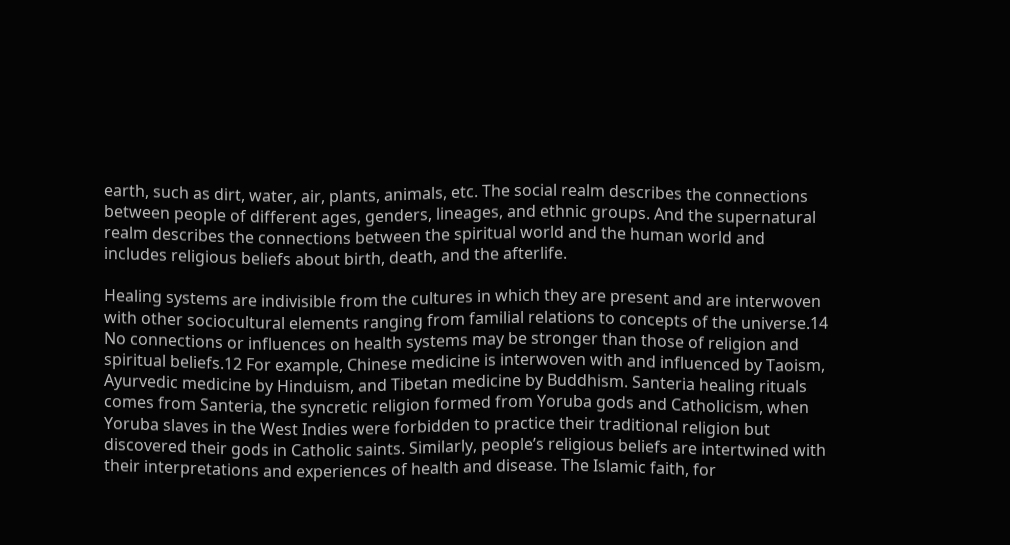earth, such as dirt, water, air, plants, animals, etc. The social realm describes the connections between people of different ages, genders, lineages, and ethnic groups. And the supernatural realm describes the connections between the spiritual world and the human world and includes religious beliefs about birth, death, and the afterlife.

Healing systems are indivisible from the cultures in which they are present and are interwoven with other sociocultural elements ranging from familial relations to concepts of the universe.14 No connections or influences on health systems may be stronger than those of religion and spiritual beliefs.12 For example, Chinese medicine is interwoven with and influenced by Taoism, Ayurvedic medicine by Hinduism, and Tibetan medicine by Buddhism. Santeria healing rituals comes from Santeria, the syncretic religion formed from Yoruba gods and Catholicism, when Yoruba slaves in the West Indies were forbidden to practice their traditional religion but discovered their gods in Catholic saints. Similarly, people’s religious beliefs are intertwined with their interpretations and experiences of health and disease. The Islamic faith, for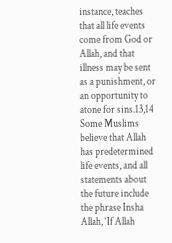instance, teaches that all life events come from God or Allah, and that illness may be sent as a punishment, or an opportunity to atone for sins.13,14 Some Muslims believe that Allah has predetermined life events, and all statements about the future include the phrase Insha Allah, ‘If Allah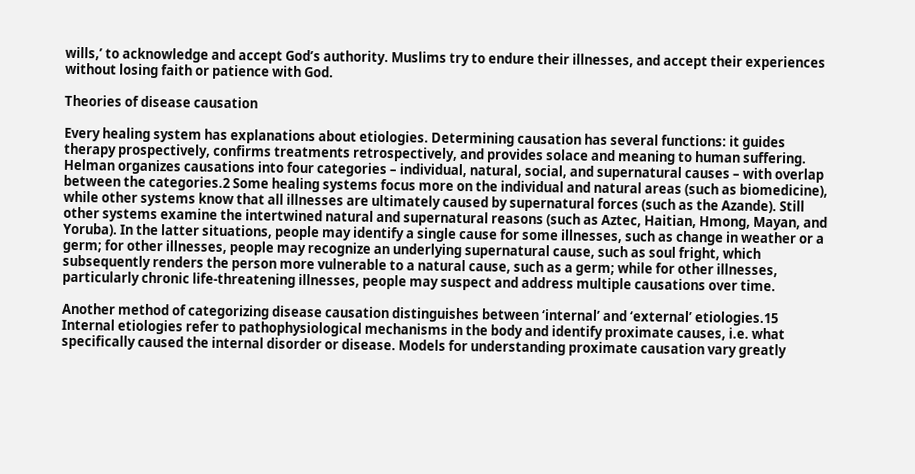wills,’ to acknowledge and accept God’s authority. Muslims try to endure their illnesses, and accept their experiences without losing faith or patience with God.

Theories of disease causation

Every healing system has explanations about etiologies. Determining causation has several functions: it guides therapy prospectively, confirms treatments retrospectively, and provides solace and meaning to human suffering. Helman organizes causations into four categories – individual, natural, social, and supernatural causes – with overlap between the categories.2 Some healing systems focus more on the individual and natural areas (such as biomedicine), while other systems know that all illnesses are ultimately caused by supernatural forces (such as the Azande). Still other systems examine the intertwined natural and supernatural reasons (such as Aztec, Haitian, Hmong, Mayan, and Yoruba). In the latter situations, people may identify a single cause for some illnesses, such as change in weather or a germ; for other illnesses, people may recognize an underlying supernatural cause, such as soul fright, which subsequently renders the person more vulnerable to a natural cause, such as a germ; while for other illnesses, particularly chronic life-threatening illnesses, people may suspect and address multiple causations over time.

Another method of categorizing disease causation distinguishes between ‘internal’ and ‘external’ etiologies.15 Internal etiologies refer to pathophysiological mechanisms in the body and identify proximate causes, i.e. what specifically caused the internal disorder or disease. Models for understanding proximate causation vary greatly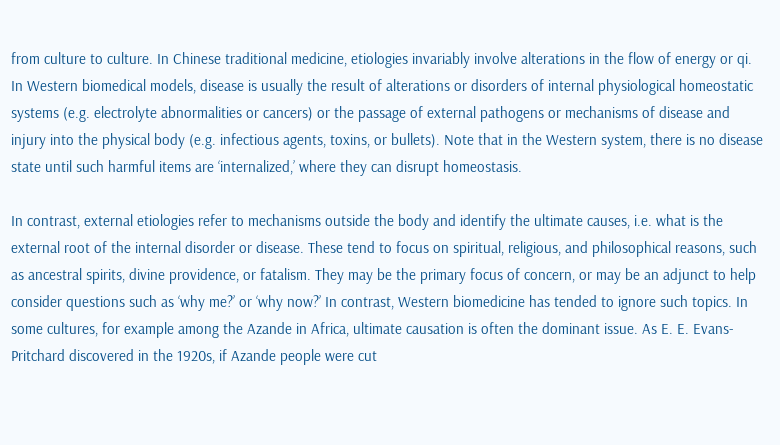from culture to culture. In Chinese traditional medicine, etiologies invariably involve alterations in the flow of energy or qi. In Western biomedical models, disease is usually the result of alterations or disorders of internal physiological homeostatic systems (e.g. electrolyte abnormalities or cancers) or the passage of external pathogens or mechanisms of disease and injury into the physical body (e.g. infectious agents, toxins, or bullets). Note that in the Western system, there is no disease state until such harmful items are ‘internalized,’ where they can disrupt homeostasis.

In contrast, external etiologies refer to mechanisms outside the body and identify the ultimate causes, i.e. what is the external root of the internal disorder or disease. These tend to focus on spiritual, religious, and philosophical reasons, such as ancestral spirits, divine providence, or fatalism. They may be the primary focus of concern, or may be an adjunct to help consider questions such as ‘why me?’ or ‘why now?’ In contrast, Western biomedicine has tended to ignore such topics. In some cultures, for example among the Azande in Africa, ultimate causation is often the dominant issue. As E. E. Evans-Pritchard discovered in the 1920s, if Azande people were cut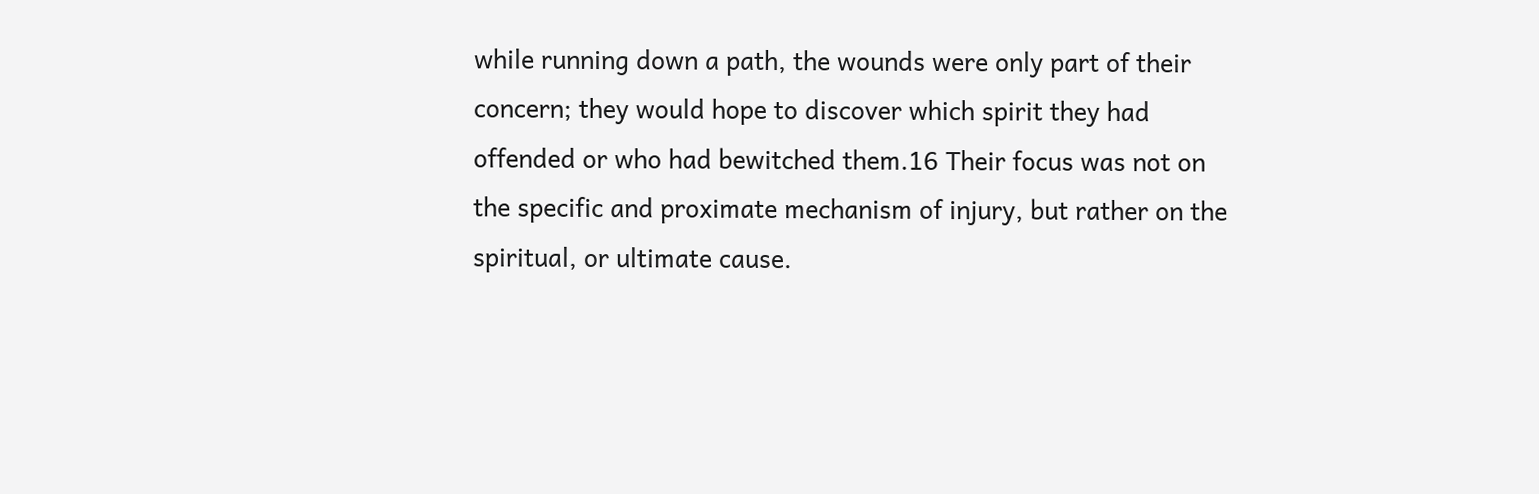while running down a path, the wounds were only part of their concern; they would hope to discover which spirit they had offended or who had bewitched them.16 Their focus was not on the specific and proximate mechanism of injury, but rather on the spiritual, or ultimate cause.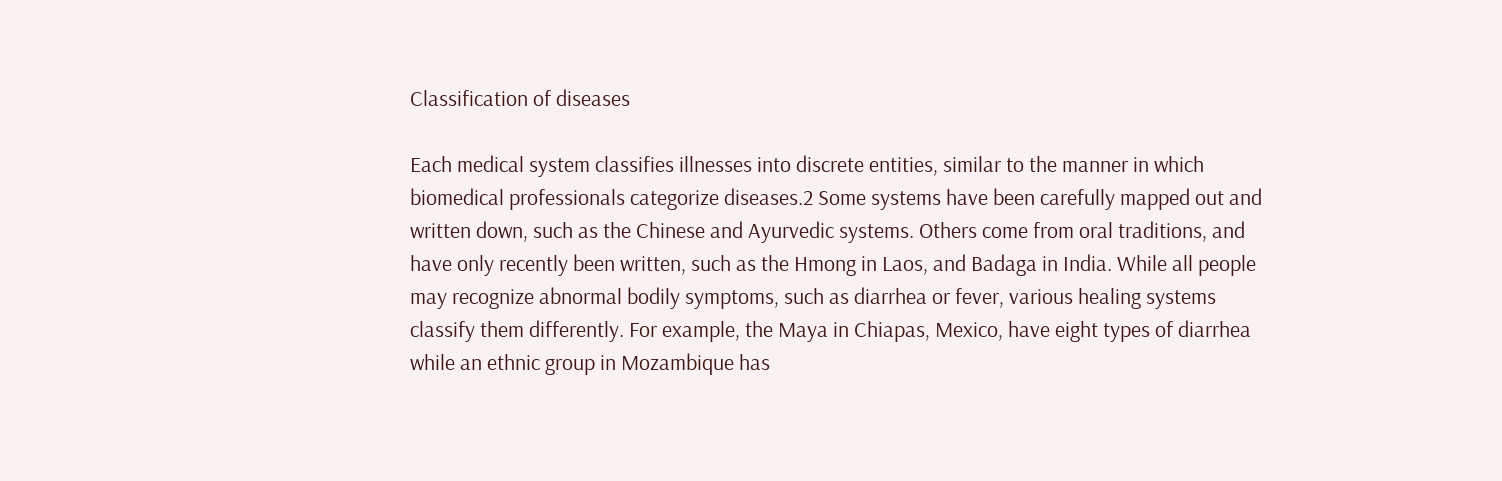Classification of diseases

Each medical system classifies illnesses into discrete entities, similar to the manner in which biomedical professionals categorize diseases.2 Some systems have been carefully mapped out and written down, such as the Chinese and Ayurvedic systems. Others come from oral traditions, and have only recently been written, such as the Hmong in Laos, and Badaga in India. While all people may recognize abnormal bodily symptoms, such as diarrhea or fever, various healing systems classify them differently. For example, the Maya in Chiapas, Mexico, have eight types of diarrhea while an ethnic group in Mozambique has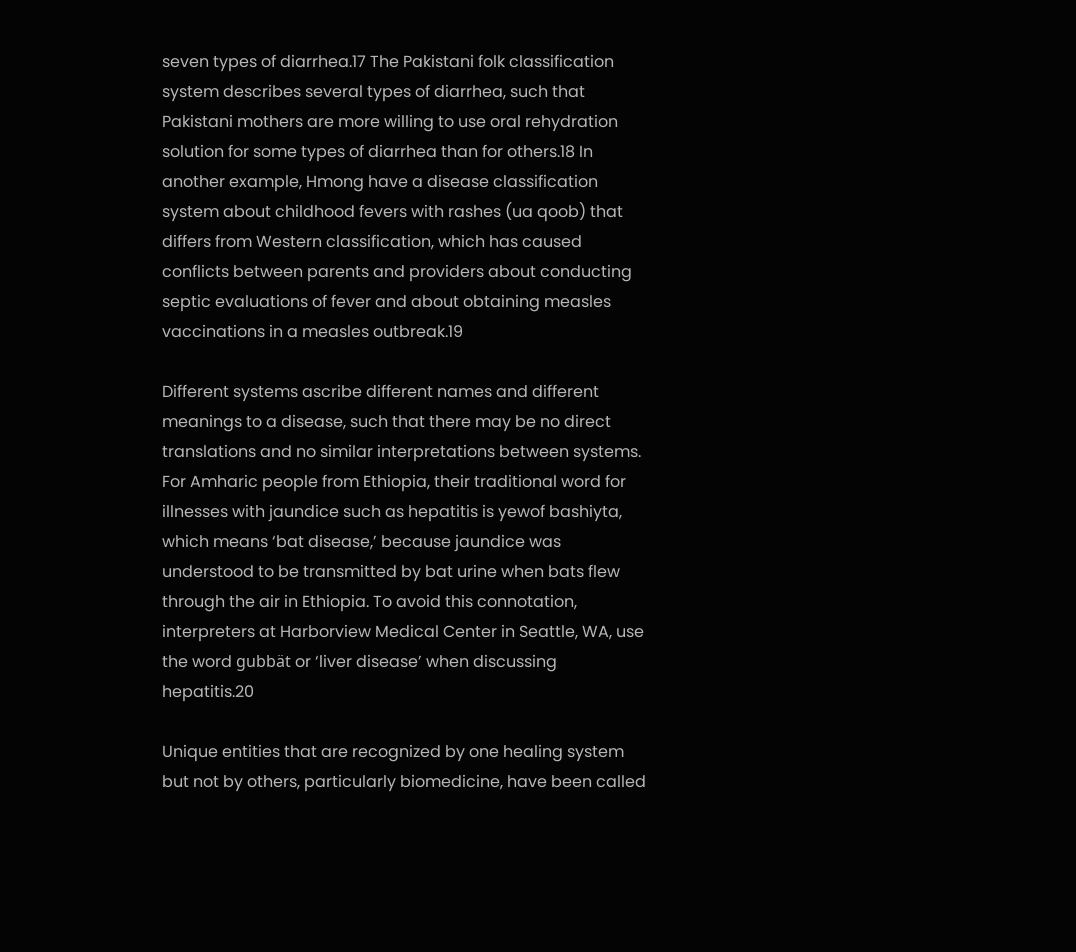seven types of diarrhea.17 The Pakistani folk classification system describes several types of diarrhea, such that Pakistani mothers are more willing to use oral rehydration solution for some types of diarrhea than for others.18 In another example, Hmong have a disease classification system about childhood fevers with rashes (ua qoob) that differs from Western classification, which has caused conflicts between parents and providers about conducting septic evaluations of fever and about obtaining measles vaccinations in a measles outbreak.19

Different systems ascribe different names and different meanings to a disease, such that there may be no direct translations and no similar interpretations between systems. For Amharic people from Ethiopia, their traditional word for illnesses with jaundice such as hepatitis is yewof bashiyta, which means ‘bat disease,’ because jaundice was understood to be transmitted by bat urine when bats flew through the air in Ethiopia. To avoid this connotation, interpreters at Harborview Medical Center in Seattle, WA, use the word gubbät or ‘liver disease’ when discussing hepatitis.20

Unique entities that are recognized by one healing system but not by others, particularly biomedicine, have been called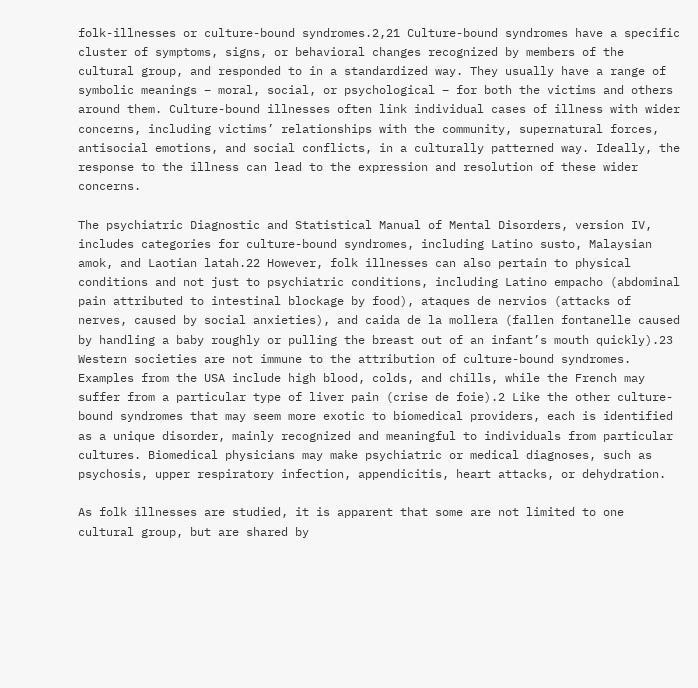folk-illnesses or culture-bound syndromes.2,21 Culture-bound syndromes have a specific cluster of symptoms, signs, or behavioral changes recognized by members of the cultural group, and responded to in a standardized way. They usually have a range of symbolic meanings – moral, social, or psychological – for both the victims and others around them. Culture-bound illnesses often link individual cases of illness with wider concerns, including victims’ relationships with the community, supernatural forces, antisocial emotions, and social conflicts, in a culturally patterned way. Ideally, the response to the illness can lead to the expression and resolution of these wider concerns.

The psychiatric Diagnostic and Statistical Manual of Mental Disorders, version IV, includes categories for culture-bound syndromes, including Latino susto, Malaysian amok, and Laotian latah.22 However, folk illnesses can also pertain to physical conditions and not just to psychiatric conditions, including Latino empacho (abdominal pain attributed to intestinal blockage by food), ataques de nervios (attacks of nerves, caused by social anxieties), and caida de la mollera (fallen fontanelle caused by handling a baby roughly or pulling the breast out of an infant’s mouth quickly).23 Western societies are not immune to the attribution of culture-bound syndromes. Examples from the USA include high blood, colds, and chills, while the French may suffer from a particular type of liver pain (crise de foie).2 Like the other culture-bound syndromes that may seem more exotic to biomedical providers, each is identified as a unique disorder, mainly recognized and meaningful to individuals from particular cultures. Biomedical physicians may make psychiatric or medical diagnoses, such as psychosis, upper respiratory infection, appendicitis, heart attacks, or dehydration.

As folk illnesses are studied, it is apparent that some are not limited to one cultural group, but are shared by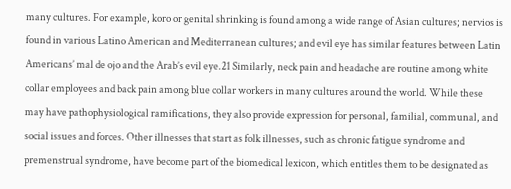many cultures. For example, koro or genital shrinking is found among a wide range of Asian cultures; nervios is found in various Latino American and Mediterranean cultures; and evil eye has similar features between Latin Americans’ mal de ojo and the Arab’s evil eye.21 Similarly, neck pain and headache are routine among white collar employees and back pain among blue collar workers in many cultures around the world. While these may have pathophysiological ramifications, they also provide expression for personal, familial, communal, and social issues and forces. Other illnesses that start as folk illnesses, such as chronic fatigue syndrome and premenstrual syndrome, have become part of the biomedical lexicon, which entitles them to be designated as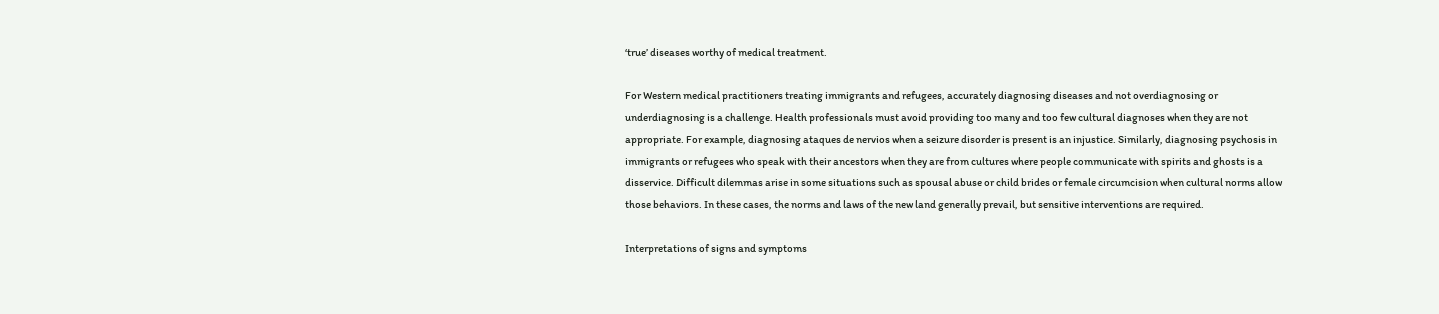‘true’ diseases worthy of medical treatment.

For Western medical practitioners treating immigrants and refugees, accurately diagnosing diseases and not overdiagnosing or underdiagnosing is a challenge. Health professionals must avoid providing too many and too few cultural diagnoses when they are not appropriate. For example, diagnosing ataques de nervios when a seizure disorder is present is an injustice. Similarly, diagnosing psychosis in immigrants or refugees who speak with their ancestors when they are from cultures where people communicate with spirits and ghosts is a disservice. Difficult dilemmas arise in some situations such as spousal abuse or child brides or female circumcision when cultural norms allow those behaviors. In these cases, the norms and laws of the new land generally prevail, but sensitive interventions are required.

Interpretations of signs and symptoms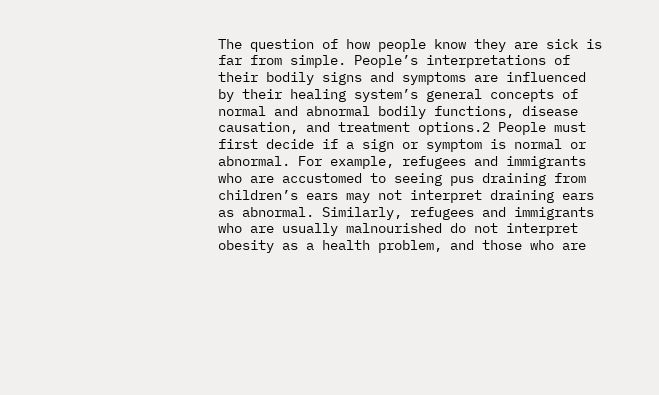The question of how people know they are sick is far from simple. People’s interpretations of their bodily signs and symptoms are influenced by their healing system’s general concepts of normal and abnormal bodily functions, disease causation, and treatment options.2 People must first decide if a sign or symptom is normal or abnormal. For example, refugees and immigrants who are accustomed to seeing pus draining from children’s ears may not interpret draining ears as abnormal. Similarly, refugees and immigrants who are usually malnourished do not interpret obesity as a health problem, and those who are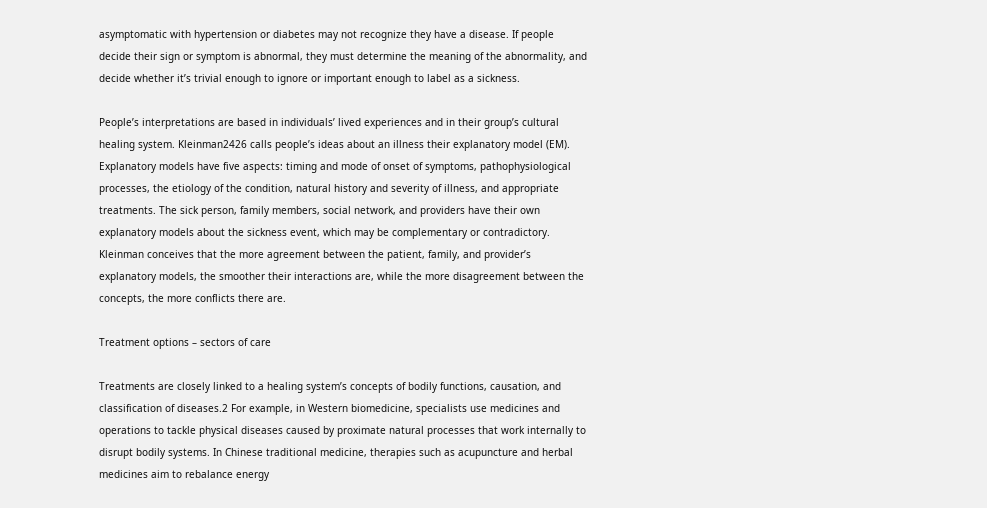asymptomatic with hypertension or diabetes may not recognize they have a disease. If people decide their sign or symptom is abnormal, they must determine the meaning of the abnormality, and decide whether it’s trivial enough to ignore or important enough to label as a sickness.

People’s interpretations are based in individuals’ lived experiences and in their group’s cultural healing system. Kleinman2426 calls people’s ideas about an illness their explanatory model (EM). Explanatory models have five aspects: timing and mode of onset of symptoms, pathophysiological processes, the etiology of the condition, natural history and severity of illness, and appropriate treatments. The sick person, family members, social network, and providers have their own explanatory models about the sickness event, which may be complementary or contradictory. Kleinman conceives that the more agreement between the patient, family, and provider’s explanatory models, the smoother their interactions are, while the more disagreement between the concepts, the more conflicts there are.

Treatment options – sectors of care

Treatments are closely linked to a healing system’s concepts of bodily functions, causation, and classification of diseases.2 For example, in Western biomedicine, specialists use medicines and operations to tackle physical diseases caused by proximate natural processes that work internally to disrupt bodily systems. In Chinese traditional medicine, therapies such as acupuncture and herbal medicines aim to rebalance energy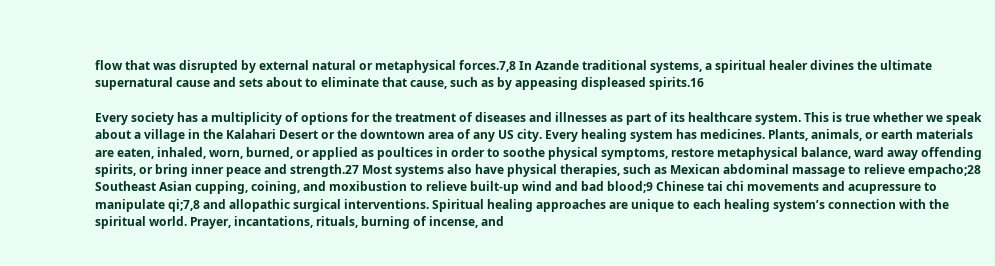flow that was disrupted by external natural or metaphysical forces.7,8 In Azande traditional systems, a spiritual healer divines the ultimate supernatural cause and sets about to eliminate that cause, such as by appeasing displeased spirits.16

Every society has a multiplicity of options for the treatment of diseases and illnesses as part of its healthcare system. This is true whether we speak about a village in the Kalahari Desert or the downtown area of any US city. Every healing system has medicines. Plants, animals, or earth materials are eaten, inhaled, worn, burned, or applied as poultices in order to soothe physical symptoms, restore metaphysical balance, ward away offending spirits, or bring inner peace and strength.27 Most systems also have physical therapies, such as Mexican abdominal massage to relieve empacho;28 Southeast Asian cupping, coining, and moxibustion to relieve built-up wind and bad blood;9 Chinese tai chi movements and acupressure to manipulate qi;7,8 and allopathic surgical interventions. Spiritual healing approaches are unique to each healing system’s connection with the spiritual world. Prayer, incantations, rituals, burning of incense, and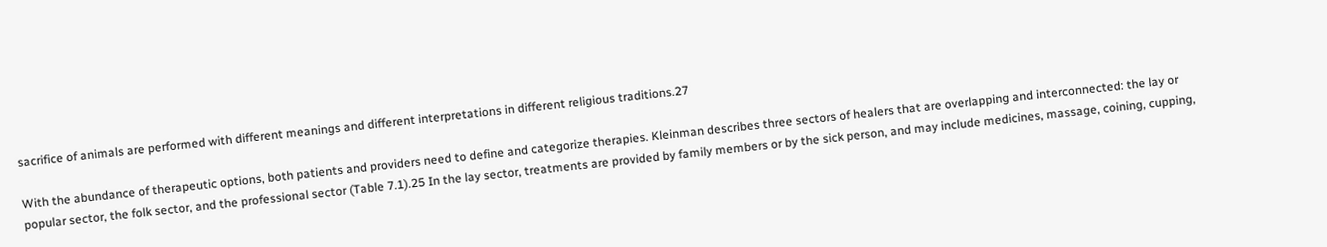sacrifice of animals are performed with different meanings and different interpretations in different religious traditions.27

With the abundance of therapeutic options, both patients and providers need to define and categorize therapies. Kleinman describes three sectors of healers that are overlapping and interconnected: the lay or popular sector, the folk sector, and the professional sector (Table 7.1).25 In the lay sector, treatments are provided by family members or by the sick person, and may include medicines, massage, coining, cupping,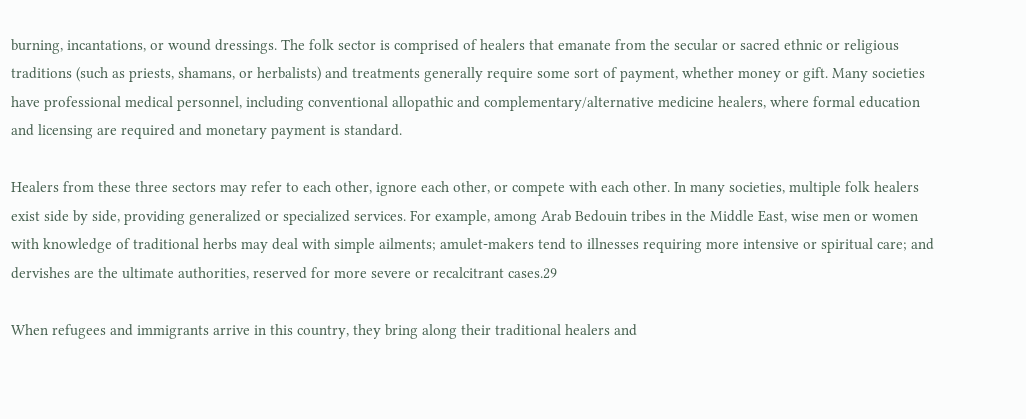burning, incantations, or wound dressings. The folk sector is comprised of healers that emanate from the secular or sacred ethnic or religious traditions (such as priests, shamans, or herbalists) and treatments generally require some sort of payment, whether money or gift. Many societies have professional medical personnel, including conventional allopathic and complementary/alternative medicine healers, where formal education and licensing are required and monetary payment is standard.

Healers from these three sectors may refer to each other, ignore each other, or compete with each other. In many societies, multiple folk healers exist side by side, providing generalized or specialized services. For example, among Arab Bedouin tribes in the Middle East, wise men or women with knowledge of traditional herbs may deal with simple ailments; amulet-makers tend to illnesses requiring more intensive or spiritual care; and dervishes are the ultimate authorities, reserved for more severe or recalcitrant cases.29

When refugees and immigrants arrive in this country, they bring along their traditional healers and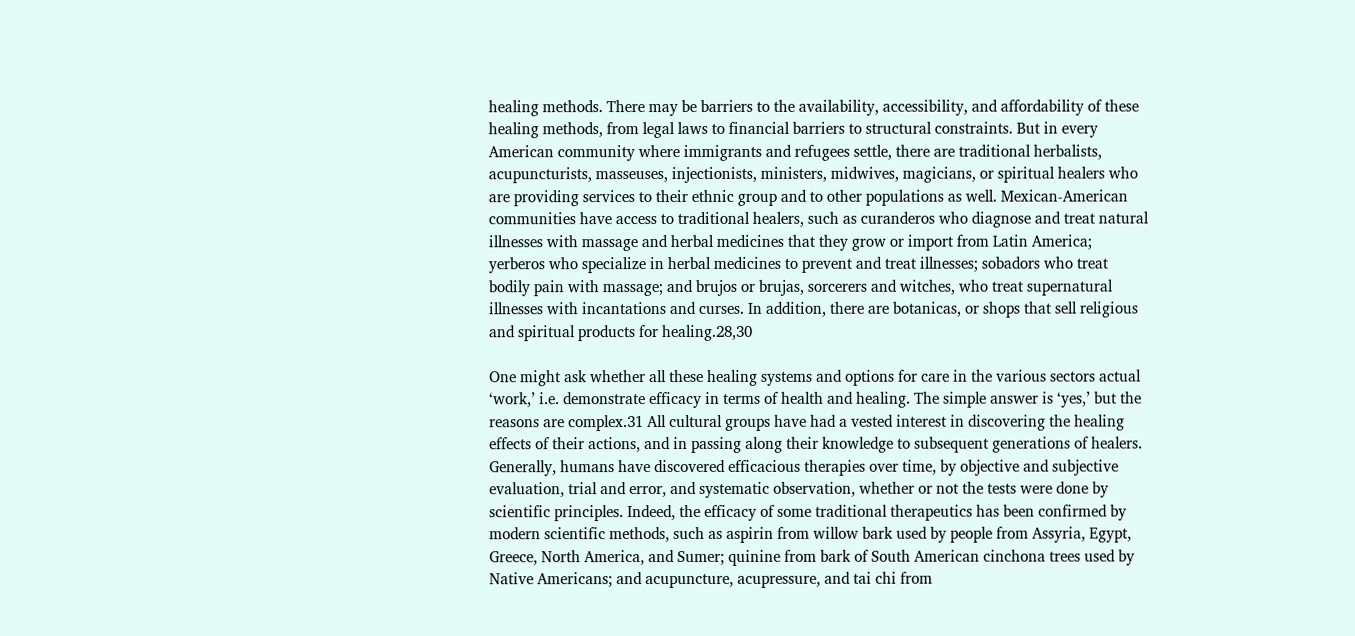healing methods. There may be barriers to the availability, accessibility, and affordability of these healing methods, from legal laws to financial barriers to structural constraints. But in every American community where immigrants and refugees settle, there are traditional herbalists, acupuncturists, masseuses, injectionists, ministers, midwives, magicians, or spiritual healers who are providing services to their ethnic group and to other populations as well. Mexican-American communities have access to traditional healers, such as curanderos who diagnose and treat natural illnesses with massage and herbal medicines that they grow or import from Latin America; yerberos who specialize in herbal medicines to prevent and treat illnesses; sobadors who treat bodily pain with massage; and brujos or brujas, sorcerers and witches, who treat supernatural illnesses with incantations and curses. In addition, there are botanicas, or shops that sell religious and spiritual products for healing.28,30

One might ask whether all these healing systems and options for care in the various sectors actual ‘work,’ i.e. demonstrate efficacy in terms of health and healing. The simple answer is ‘yes,’ but the reasons are complex.31 All cultural groups have had a vested interest in discovering the healing effects of their actions, and in passing along their knowledge to subsequent generations of healers. Generally, humans have discovered efficacious therapies over time, by objective and subjective evaluation, trial and error, and systematic observation, whether or not the tests were done by scientific principles. Indeed, the efficacy of some traditional therapeutics has been confirmed by modern scientific methods, such as aspirin from willow bark used by people from Assyria, Egypt, Greece, North America, and Sumer; quinine from bark of South American cinchona trees used by Native Americans; and acupuncture, acupressure, and tai chi from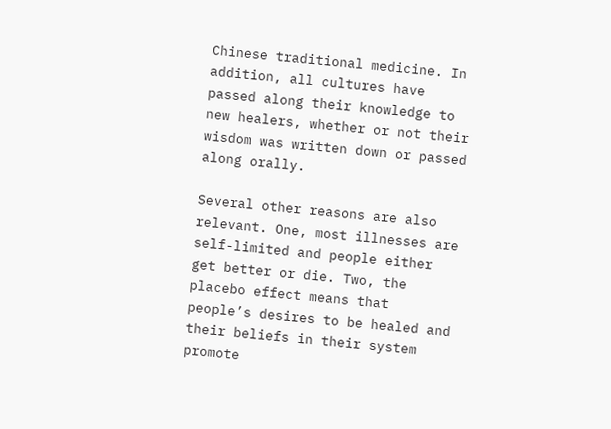Chinese traditional medicine. In addition, all cultures have passed along their knowledge to new healers, whether or not their wisdom was written down or passed along orally.

Several other reasons are also relevant. One, most illnesses are self-limited and people either get better or die. Two, the placebo effect means that people’s desires to be healed and their beliefs in their system promote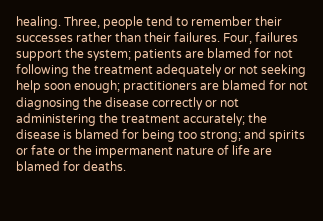healing. Three, people tend to remember their successes rather than their failures. Four, failures support the system; patients are blamed for not following the treatment adequately or not seeking help soon enough; practitioners are blamed for not diagnosing the disease correctly or not administering the treatment accurately; the disease is blamed for being too strong; and spirits or fate or the impermanent nature of life are blamed for deaths.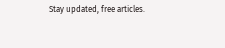Stay updated, free articles.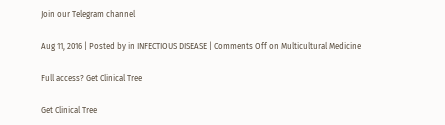Join our Telegram channel

Aug 11, 2016 | Posted by in INFECTIOUS DISEASE | Comments Off on Multicultural Medicine

Full access? Get Clinical Tree

Get Clinical Tree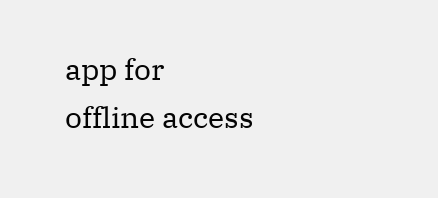app for offline access